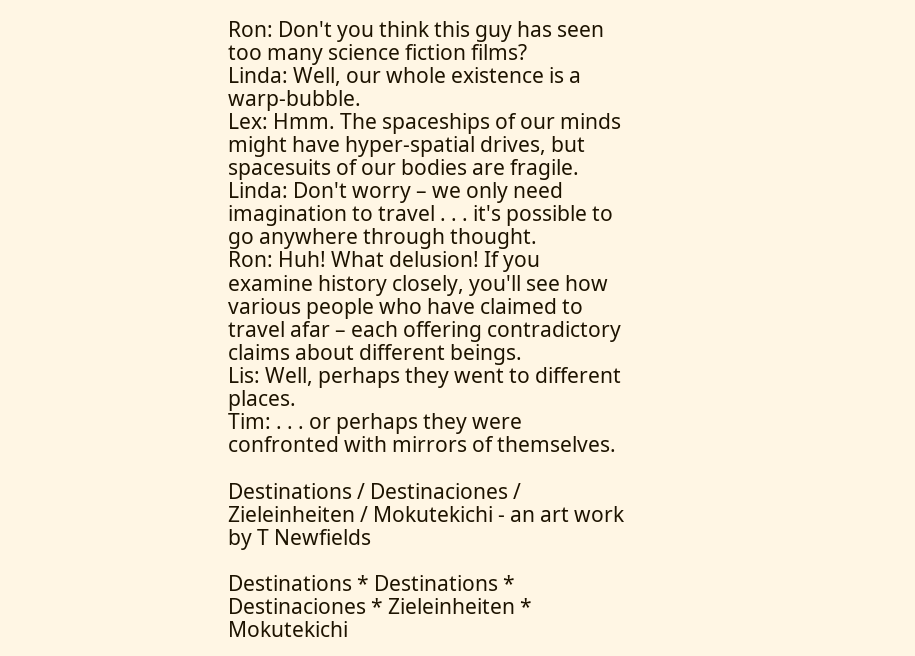Ron: Don't you think this guy has seen too many science fiction films?
Linda: Well, our whole existence is a warp-bubble.
Lex: Hmm. The spaceships of our minds might have hyper-spatial drives, but spacesuits of our bodies are fragile.
Linda: Don't worry – we only need imagination to travel . . . it's possible to go anywhere through thought.
Ron: Huh! What delusion! If you examine history closely, you'll see how various people who have claimed to travel afar – each offering contradictory claims about different beings.
Lis: Well, perhaps they went to different places.
Tim: . . . or perhaps they were confronted with mirrors of themselves.

Destinations / Destinaciones / Zieleinheiten / Mokutekichi - an art work by T Newfields

Destinations * Destinations * Destinaciones * Zieleinheiten * Mokutekichi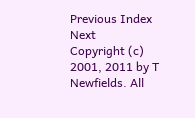Previous Index Next
Copyright (c) 2001, 2011 by T Newfields. All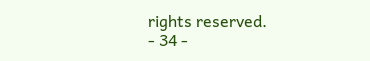rights reserved.
- 34 -